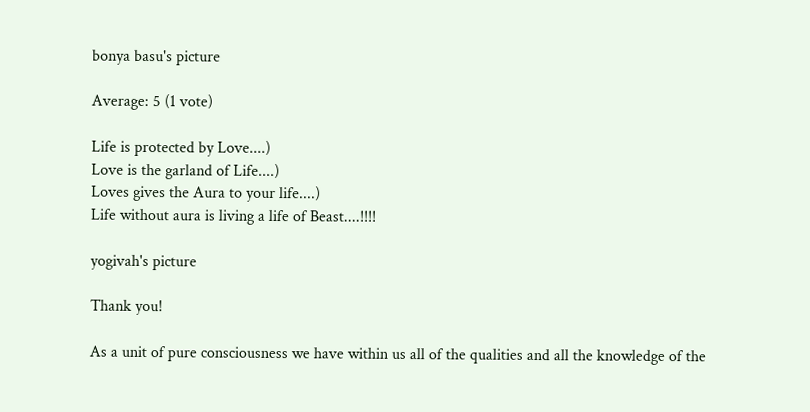bonya basu's picture

Average: 5 (1 vote)

Life is protected by Love....)
Love is the garland of Life....)
Loves gives the Aura to your life....)
Life without aura is living a life of Beast....!!!!

yogivah's picture

Thank you!

As a unit of pure consciousness we have within us all of the qualities and all the knowledge of the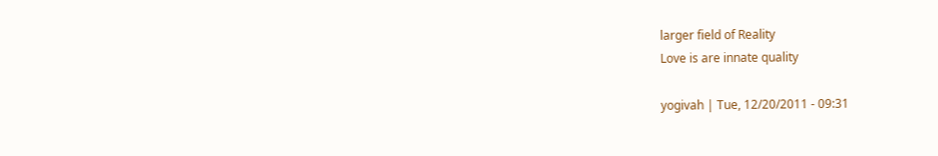larger field of Reality
Love is are innate quality

yogivah | Tue, 12/20/2011 - 09:31